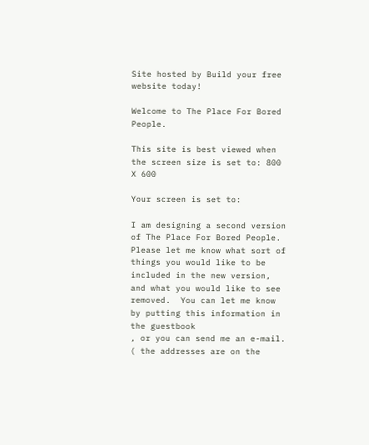Site hosted by Build your free website today!

Welcome to The Place For Bored People.

This site is best viewed when the screen size is set to: 800 X 600

Your screen is set to:

I am designing a second version of The Place For Bored People.
Please let me know what sort of things you would like to be included in the new version,  and what you would like to see removed.  You can let me know by putting this information in the guestbook
, or you can send me an e-mail. ( the addresses are on the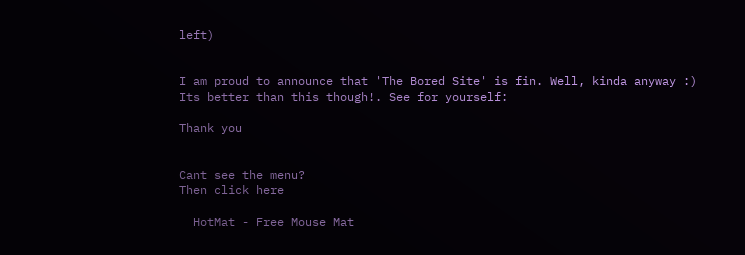left)


I am proud to announce that 'The Bored Site' is fin. Well, kinda anyway :)
Its better than this though!. See for yourself:

Thank you


Cant see the menu?
Then click here

  HotMat - Free Mouse Mat